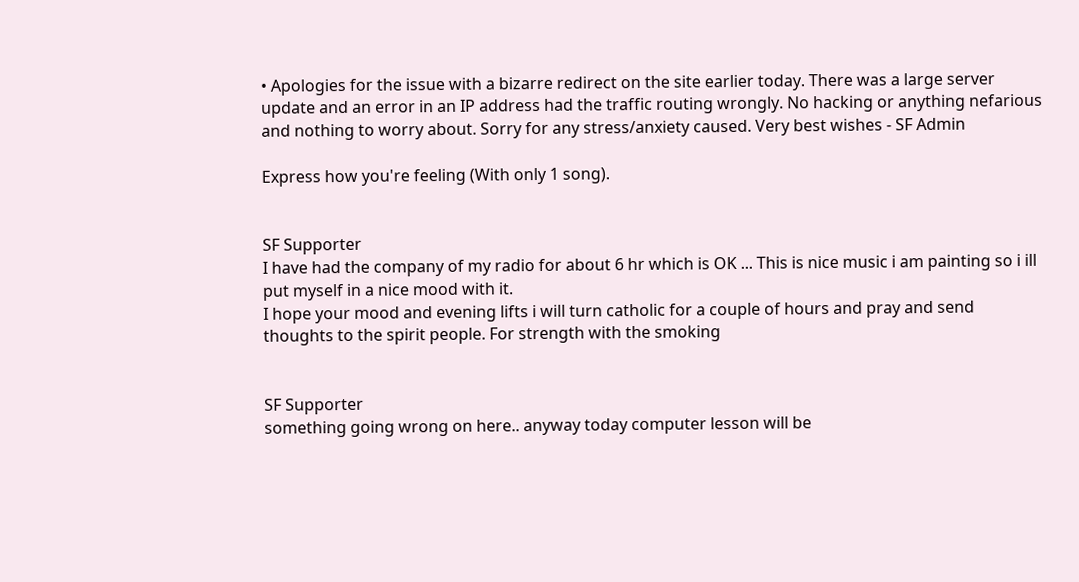• Apologies for the issue with a bizarre redirect on the site earlier today. There was a large server update and an error in an IP address had the traffic routing wrongly. No hacking or anything nefarious and nothing to worry about. Sorry for any stress/anxiety caused. Very best wishes - SF Admin

Express how you're feeling (With only 1 song).


SF Supporter
I have had the company of my radio for about 6 hr which is OK ... This is nice music i am painting so i ill put myself in a nice mood with it.
I hope your mood and evening lifts i will turn catholic for a couple of hours and pray and send thoughts to the spirit people. For strength with the smoking


SF Supporter
something going wrong on here.. anyway today computer lesson will be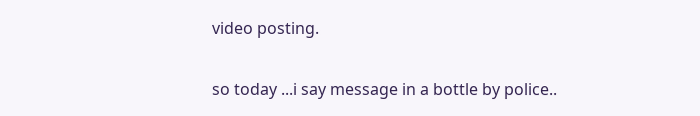video posting.

so today ...i say message in a bottle by police..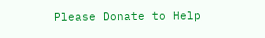Please Donate to Help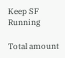Keep SF Running

Total amount